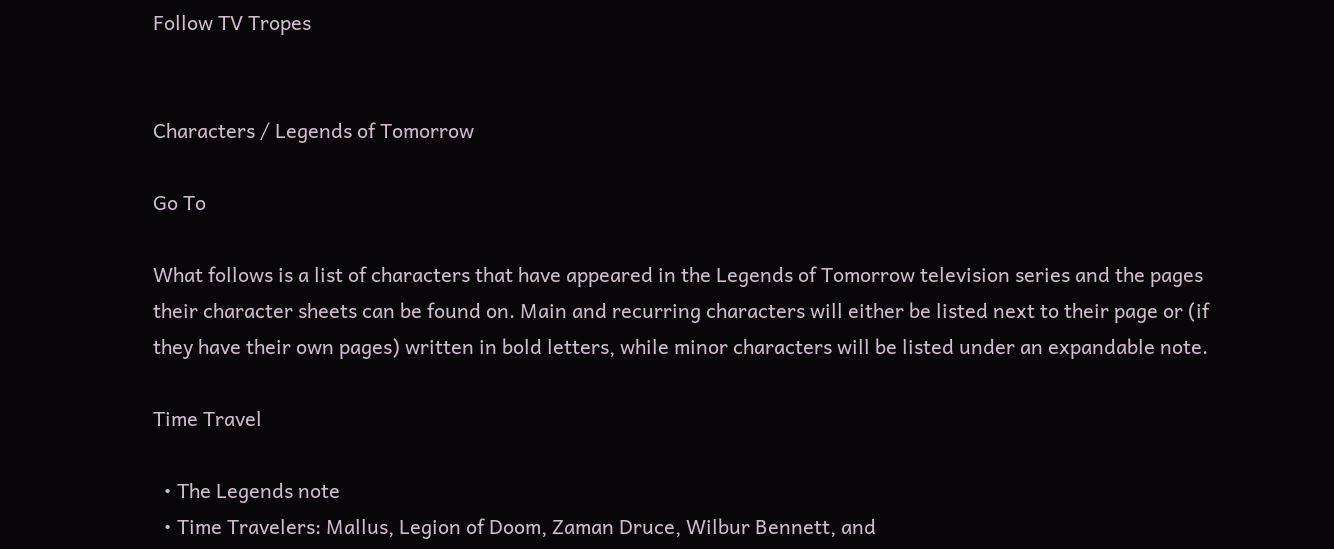Follow TV Tropes


Characters / Legends of Tomorrow

Go To

What follows is a list of characters that have appeared in the Legends of Tomorrow television series and the pages their character sheets can be found on. Main and recurring characters will either be listed next to their page or (if they have their own pages) written in bold letters, while minor characters will be listed under an expandable note.

Time Travel

  • The Legends note
  • Time Travelers: Mallus, Legion of Doom, Zaman Druce, Wilbur Bennett, and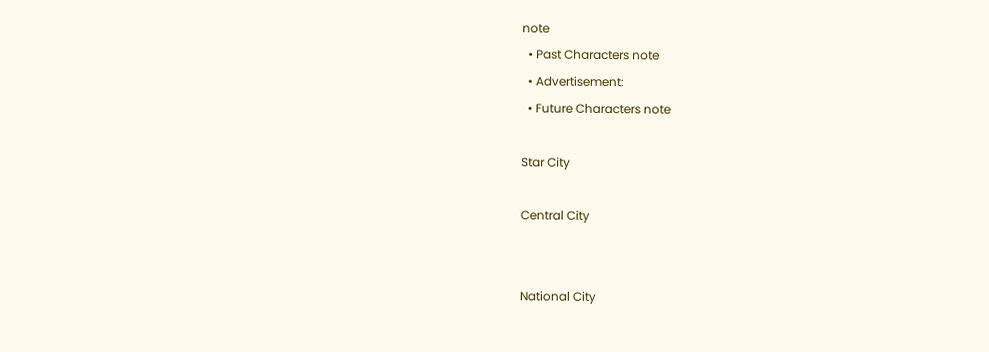note
  • Past Characters note
  • Advertisement:
  • Future Characters note

Star City

Central City


National City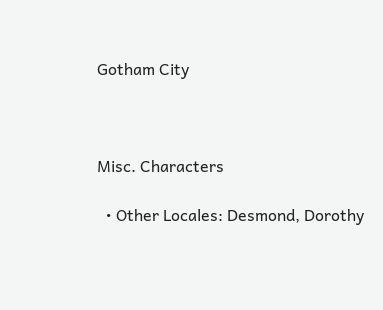Gotham City



Misc. Characters

  • Other Locales: Desmond, Dorothy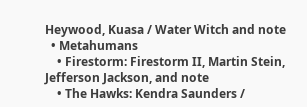Heywood, Kuasa / Water Witch and note
  • Metahumans
    • Firestorm: Firestorm II, Martin Stein, Jefferson Jackson, and note
    • The Hawks: Kendra Saunders /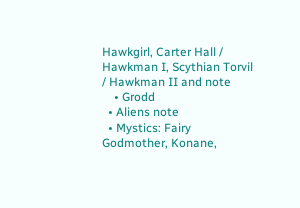Hawkgirl, Carter Hall / Hawkman I, Scythian Torvil / Hawkman II and note
    • Grodd
  • Aliens note
  • Mystics: Fairy Godmother, Konane,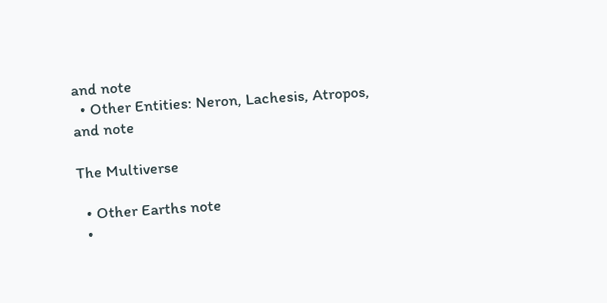and note
  • Other Entities: Neron, Lachesis, Atropos, and note

The Multiverse

  • Other Earths note
  •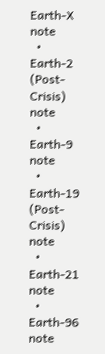Earth-X note
  • Earth-2 (Post-Crisis) note
  • Earth-9 note
  • Earth-19 (Post-Crisis) note
  • Earth-21 note
  • Earth-96 note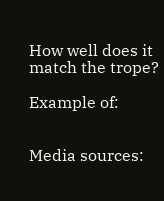How well does it match the trope?

Example of:


Media sources: